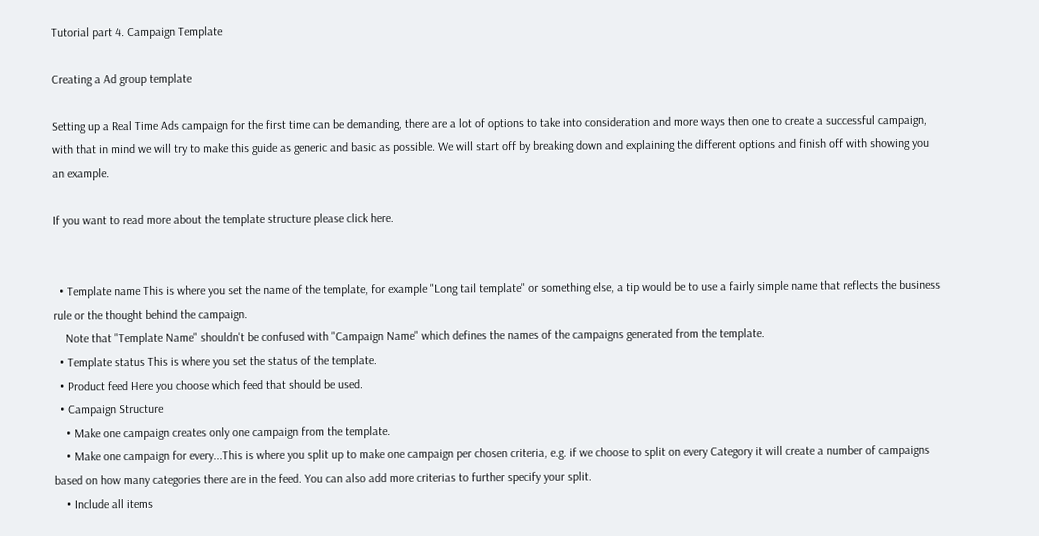Tutorial part 4. Campaign Template

Creating a Ad group template

Setting up a Real Time Ads campaign for the first time can be demanding, there are a lot of options to take into consideration and more ways then one to create a successful campaign, with that in mind we will try to make this guide as generic and basic as possible. We will start off by breaking down and explaining the different options and finish off with showing you an example.

If you want to read more about the template structure please click here.


  • Template name This is where you set the name of the template, for example "Long tail template" or something else, a tip would be to use a fairly simple name that reflects the business rule or the thought behind the campaign.
    Note that "Template Name" shouldn't be confused with "Campaign Name" which defines the names of the campaigns generated from the template.
  • Template status This is where you set the status of the template.
  • Product feed Here you choose which feed that should be used.
  • Campaign Structure
    • Make one campaign creates only one campaign from the template.
    • Make one campaign for every...This is where you split up to make one campaign per chosen criteria, e.g. if we choose to split on every Category it will create a number of campaigns based on how many categories there are in the feed. You can also add more criterias to further specify your split.
    • Include all items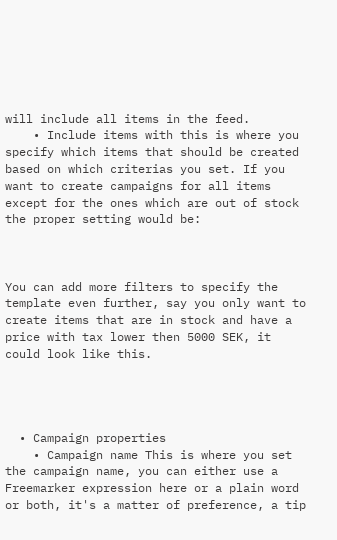will include all items in the feed.
    • Include items with this is where you specify which items that should be created based on which criterias you set. If you want to create campaigns for all items except for the ones which are out of stock the proper setting would be:



You can add more filters to specify the template even further, say you only want to create items that are in stock and have a price with tax lower then 5000 SEK, it could look like this.




  • Campaign properties
    • Campaign name This is where you set the campaign name, you can either use a Freemarker expression here or a plain word or both, it's a matter of preference, a tip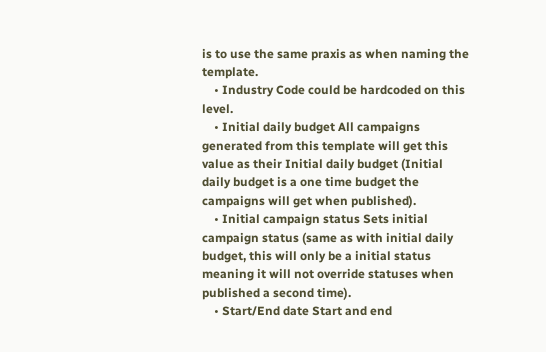is to use the same praxis as when naming the template.
    • Industry Code could be hardcoded on this level.
    • Initial daily budget All campaigns generated from this template will get this value as their Initial daily budget (Initial daily budget is a one time budget the campaigns will get when published).
    • Initial campaign status Sets initial campaign status (same as with initial daily budget, this will only be a initial status meaning it will not override statuses when published a second time).
    • Start/End date Start and end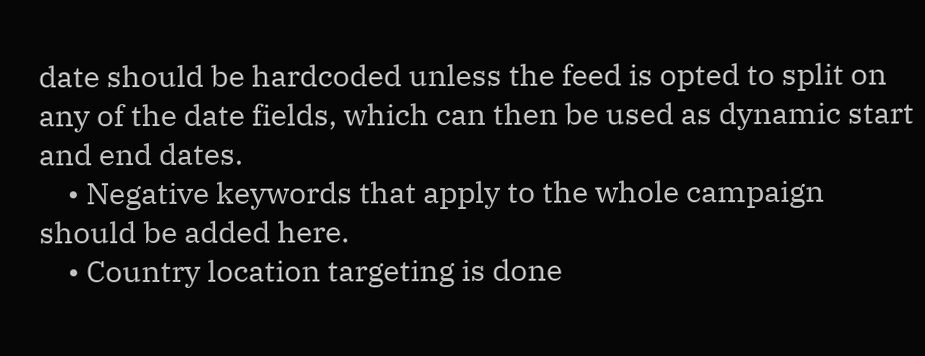date should be hardcoded unless the feed is opted to split on any of the date fields, which can then be used as dynamic start and end dates.
    • Negative keywords that apply to the whole campaign should be added here.
    • Country location targeting is done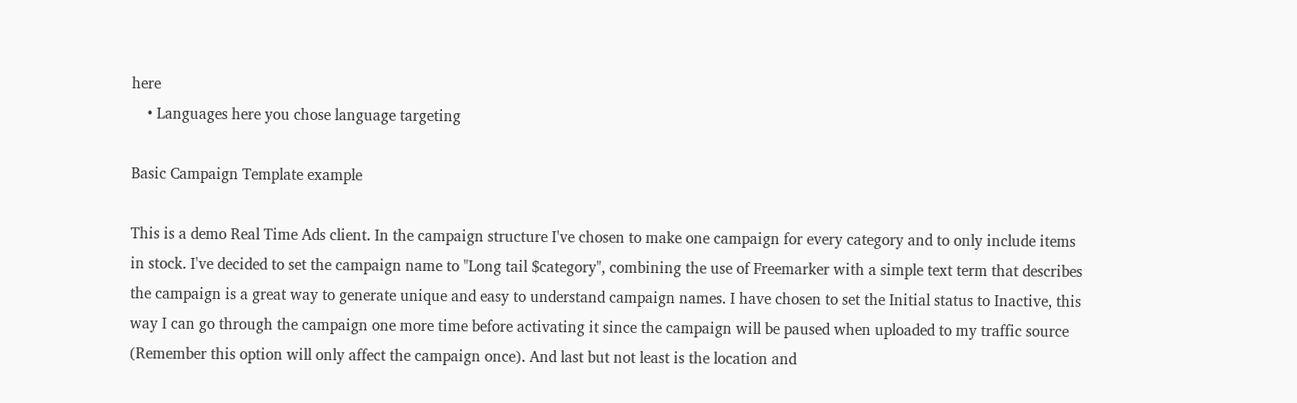here
    • Languages here you chose language targeting

Basic Campaign Template example

This is a demo Real Time Ads client. In the campaign structure I've chosen to make one campaign for every category and to only include items in stock. I've decided to set the campaign name to "Long tail $category", combining the use of Freemarker with a simple text term that describes the campaign is a great way to generate unique and easy to understand campaign names. I have chosen to set the Initial status to Inactive, this way I can go through the campaign one more time before activating it since the campaign will be paused when uploaded to my traffic source (Remember this option will only affect the campaign once). And last but not least is the location and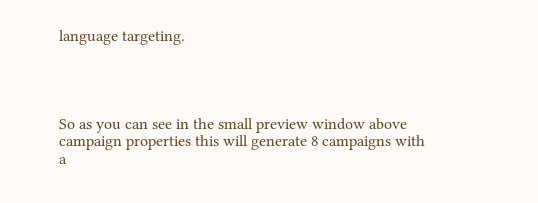language targeting.




So as you can see in the small preview window above campaign properties this will generate 8 campaigns with a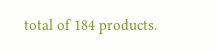total of 184 products.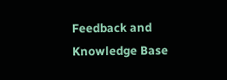Feedback and Knowledge Base